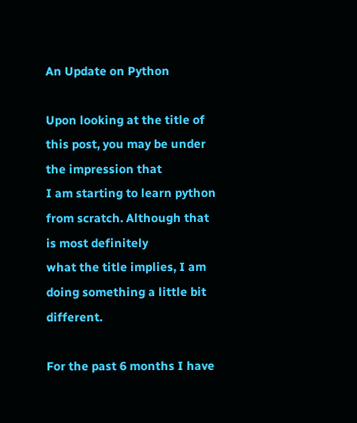An Update on Python

Upon looking at the title of this post, you may be under the impression that
I am starting to learn python from scratch. Although that is most definitely
what the title implies, I am doing something a little bit different.

For the past 6 months I have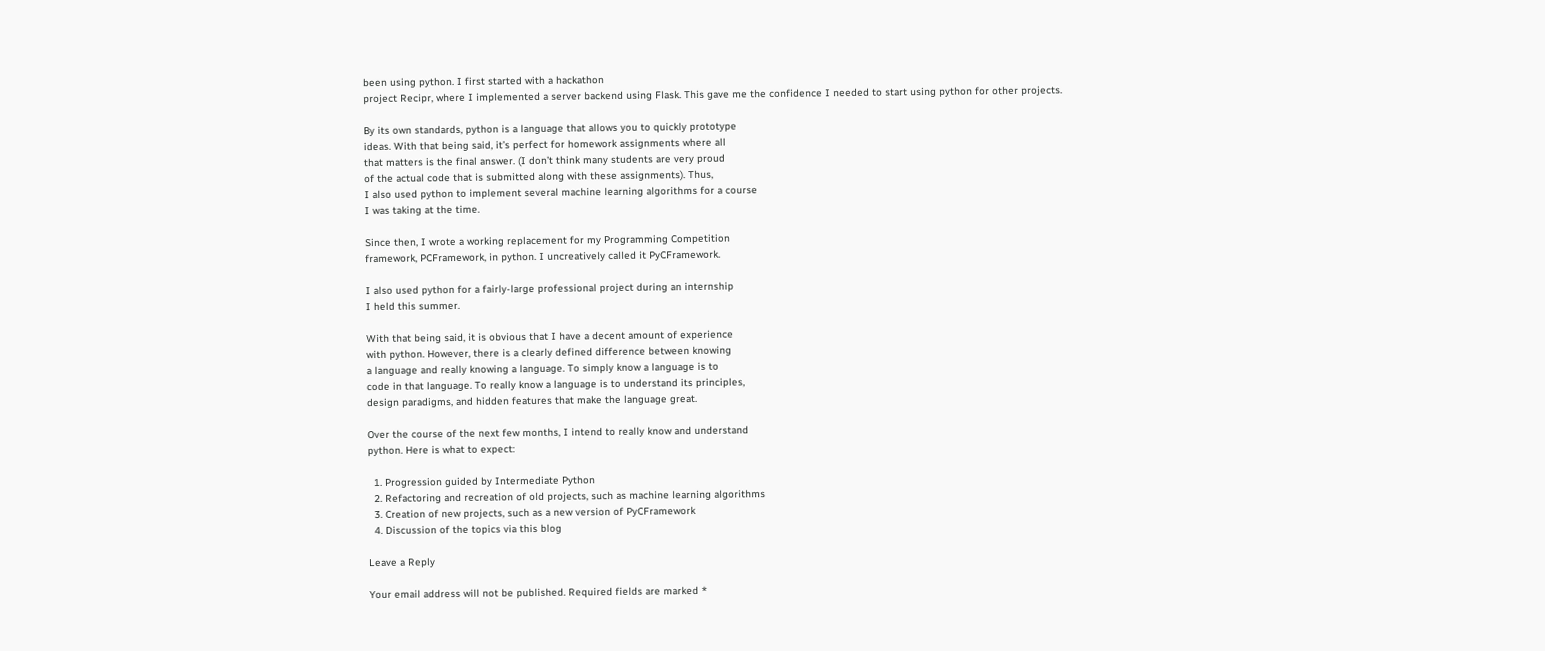been using python. I first started with a hackathon
project Recipr, where I implemented a server backend using Flask. This gave me the confidence I needed to start using python for other projects.

By its own standards, python is a language that allows you to quickly prototype
ideas. With that being said, it’s perfect for homework assignments where all
that matters is the final answer. (I don’t think many students are very proud
of the actual code that is submitted along with these assignments). Thus,
I also used python to implement several machine learning algorithms for a course
I was taking at the time.

Since then, I wrote a working replacement for my Programming Competition
framework, PCFramework, in python. I uncreatively called it PyCFramework.

I also used python for a fairly-large professional project during an internship
I held this summer.

With that being said, it is obvious that I have a decent amount of experience
with python. However, there is a clearly defined difference between knowing
a language and really knowing a language. To simply know a language is to
code in that language. To really know a language is to understand its principles,
design paradigms, and hidden features that make the language great.

Over the course of the next few months, I intend to really know and understand
python. Here is what to expect:

  1. Progression guided by Intermediate Python
  2. Refactoring and recreation of old projects, such as machine learning algorithms
  3. Creation of new projects, such as a new version of PyCFramework
  4. Discussion of the topics via this blog

Leave a Reply

Your email address will not be published. Required fields are marked *